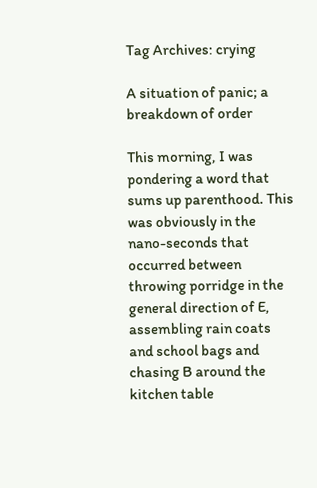Tag Archives: crying

A situation of panic; a breakdown of order

This morning, I was pondering a word that sums up parenthood. This was obviously in the nano-seconds that occurred between throwing porridge in the general direction of E, assembling rain coats and school bags and chasing B around the kitchen table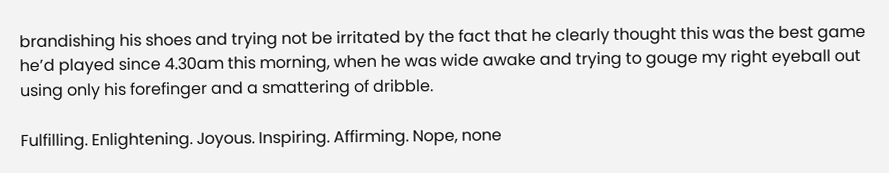brandishing his shoes and trying not be irritated by the fact that he clearly thought this was the best game he’d played since 4.30am this morning, when he was wide awake and trying to gouge my right eyeball out using only his forefinger and a smattering of dribble.

Fulfilling. Enlightening. Joyous. Inspiring. Affirming. Nope, none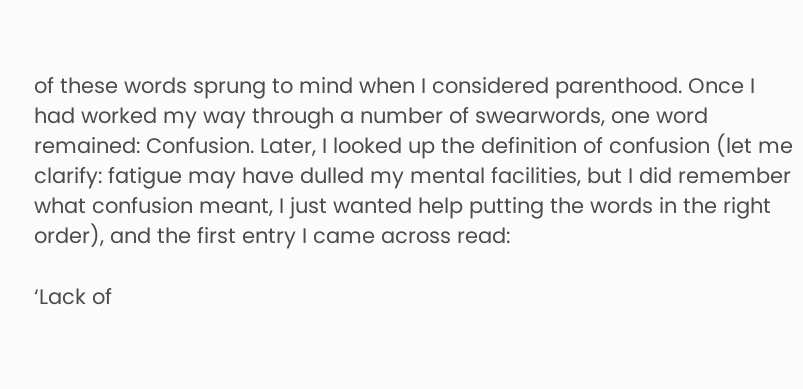of these words sprung to mind when I considered parenthood. Once I had worked my way through a number of swearwords, one word remained: Confusion. Later, I looked up the definition of confusion (let me clarify: fatigue may have dulled my mental facilities, but I did remember what confusion meant, I just wanted help putting the words in the right order), and the first entry I came across read:

‘Lack of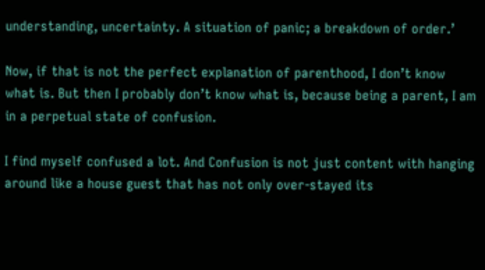understanding, uncertainty. A situation of panic; a breakdown of order.’

Now, if that is not the perfect explanation of parenthood, I don’t know what is. But then I probably don’t know what is, because being a parent, I am in a perpetual state of confusion.

I find myself confused a lot. And Confusion is not just content with hanging around like a house guest that has not only over-stayed its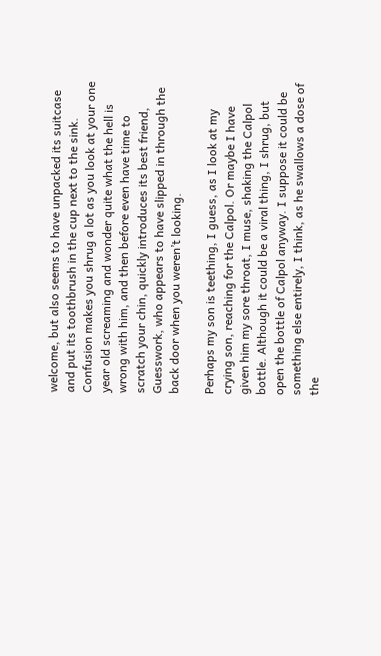welcome, but also seems to have unpacked its suitcase and put its toothbrush in the cup next to the sink.  Confusion makes you shrug a lot as you look at your one year old screaming and wonder quite what the hell is wrong with him, and then before even have time to scratch your chin, quickly introduces its best friend, Guesswork, who appears to have slipped in through the back door when you weren’t looking.

Perhaps my son is teething, I guess, as I look at my crying son, reaching for the Calpol. Or maybe I have given him my sore throat, I muse, shaking the Calpol bottle. Although it could be a viral thing, I shrug, but open the bottle of Calpol anyway. I suppose it could be something else entirely, I think, as he swallows a dose of the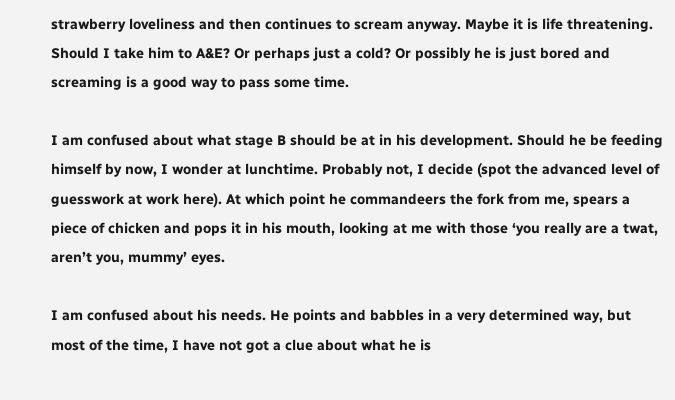strawberry loveliness and then continues to scream anyway. Maybe it is life threatening. Should I take him to A&E? Or perhaps just a cold? Or possibly he is just bored and screaming is a good way to pass some time.

I am confused about what stage B should be at in his development. Should he be feeding himself by now, I wonder at lunchtime. Probably not, I decide (spot the advanced level of guesswork at work here). At which point he commandeers the fork from me, spears a piece of chicken and pops it in his mouth, looking at me with those ‘you really are a twat, aren’t you, mummy’ eyes.

I am confused about his needs. He points and babbles in a very determined way, but most of the time, I have not got a clue about what he is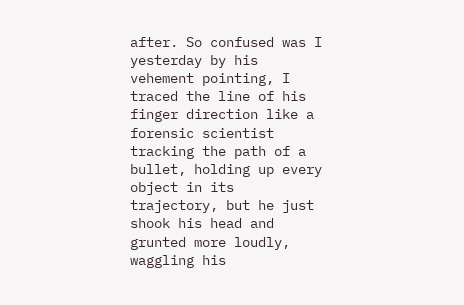after. So confused was I yesterday by his vehement pointing, I traced the line of his finger direction like a forensic scientist tracking the path of a bullet, holding up every object in its trajectory, but he just shook his head and grunted more loudly, waggling his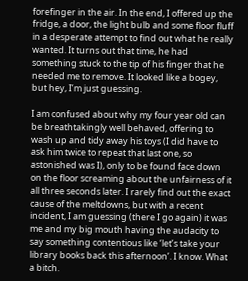forefinger in the air. In the end, I offered up the fridge, a door, the light bulb and some floor fluff in a desperate attempt to find out what he really wanted. It turns out that time, he had something stuck to the tip of his finger that he needed me to remove. It looked like a bogey, but hey, I’m just guessing.

I am confused about why my four year old can be breathtakingly well behaved, offering to wash up and tidy away his toys (I did have to ask him twice to repeat that last one, so astonished was I), only to be found face down on the floor screaming about the unfairness of it all three seconds later. I rarely find out the exact cause of the meltdowns, but with a recent incident, I am guessing (there I go again) it was me and my big mouth having the audacity to say something contentious like ‘let’s take your library books back this afternoon’. I know. What a bitch.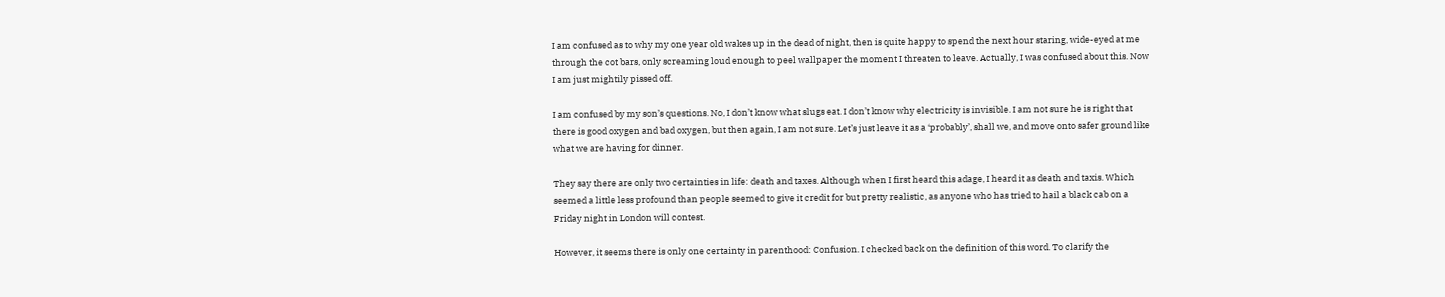I am confused as to why my one year old wakes up in the dead of night, then is quite happy to spend the next hour staring, wide-eyed at me through the cot bars, only screaming loud enough to peel wallpaper the moment I threaten to leave. Actually, I was confused about this. Now I am just mightily pissed off.

I am confused by my son’s questions. No, I don’t know what slugs eat. I don’t know why electricity is invisible. I am not sure he is right that there is good oxygen and bad oxygen, but then again, I am not sure. Let’s just leave it as a ‘probably’, shall we, and move onto safer ground like what we are having for dinner.

They say there are only two certainties in life: death and taxes. Although when I first heard this adage, I heard it as death and taxis. Which seemed a little less profound than people seemed to give it credit for but pretty realistic, as anyone who has tried to hail a black cab on a Friday night in London will contest.

However, it seems there is only one certainty in parenthood: Confusion. I checked back on the definition of this word. To clarify the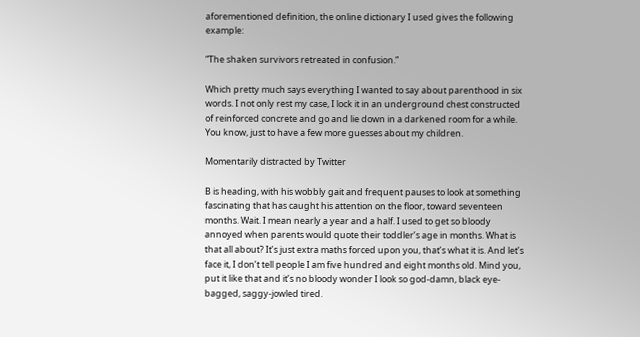aforementioned definition, the online dictionary I used gives the following example:

“The shaken survivors retreated in confusion.”

Which pretty much says everything I wanted to say about parenthood in six words. I not only rest my case, I lock it in an underground chest constructed of reinforced concrete and go and lie down in a darkened room for a while. You know, just to have a few more guesses about my children.

Momentarily distracted by Twitter

B is heading, with his wobbly gait and frequent pauses to look at something fascinating that has caught his attention on the floor, toward seventeen months. Wait. I mean nearly a year and a half. I used to get so bloody annoyed when parents would quote their toddler’s age in months. What is that all about? It’s just extra maths forced upon you, that’s what it is. And let’s face it, I don’t tell people I am five hundred and eight months old. Mind you, put it like that and it’s no bloody wonder I look so god-damn, black eye-bagged, saggy-jowled tired.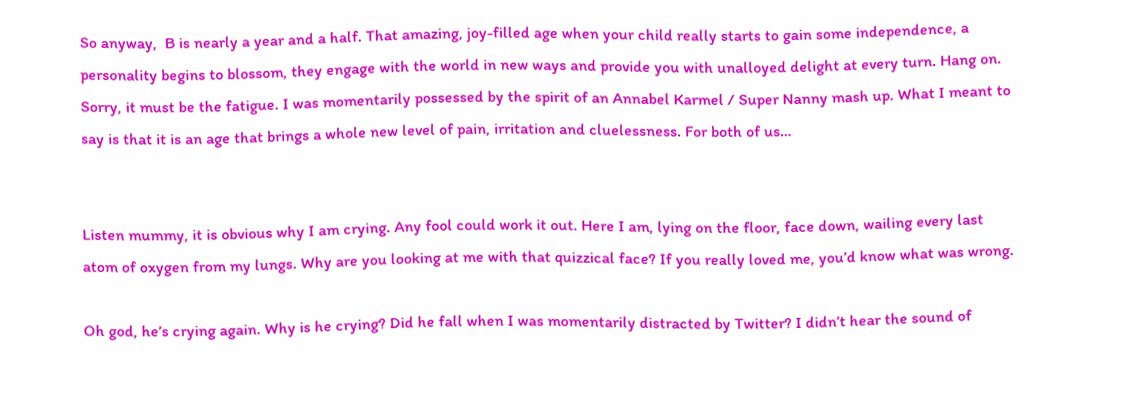So anyway,  B is nearly a year and a half. That amazing, joy-filled age when your child really starts to gain some independence, a personality begins to blossom, they engage with the world in new ways and provide you with unalloyed delight at every turn. Hang on. Sorry, it must be the fatigue. I was momentarily possessed by the spirit of an Annabel Karmel / Super Nanny mash up. What I meant to say is that it is an age that brings a whole new level of pain, irritation and cluelessness. For both of us…


Listen mummy, it is obvious why I am crying. Any fool could work it out. Here I am, lying on the floor, face down, wailing every last atom of oxygen from my lungs. Why are you looking at me with that quizzical face? If you really loved me, you’d know what was wrong.

Oh god, he’s crying again. Why is he crying? Did he fall when I was momentarily distracted by Twitter? I didn’t hear the sound of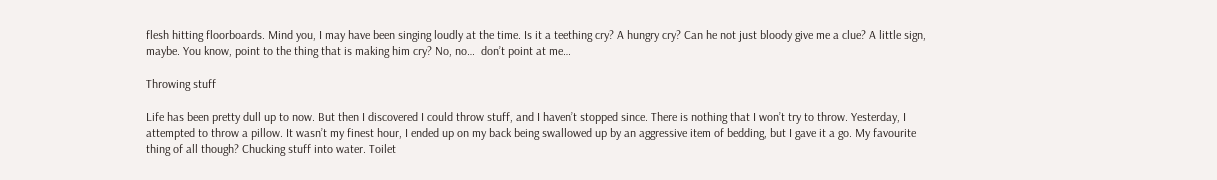flesh hitting floorboards. Mind you, I may have been singing loudly at the time. Is it a teething cry? A hungry cry? Can he not just bloody give me a clue? A little sign, maybe. You know, point to the thing that is making him cry? No, no…  don’t point at me…

Throwing stuff

Life has been pretty dull up to now. But then I discovered I could throw stuff, and I haven’t stopped since. There is nothing that I won’t try to throw. Yesterday, I attempted to throw a pillow. It wasn’t my finest hour, I ended up on my back being swallowed up by an aggressive item of bedding, but I gave it a go. My favourite thing of all though? Chucking stuff into water. Toilet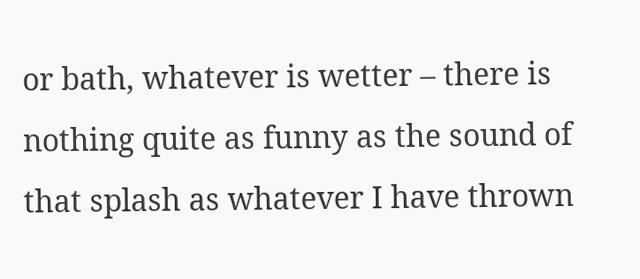or bath, whatever is wetter – there is nothing quite as funny as the sound of that splash as whatever I have thrown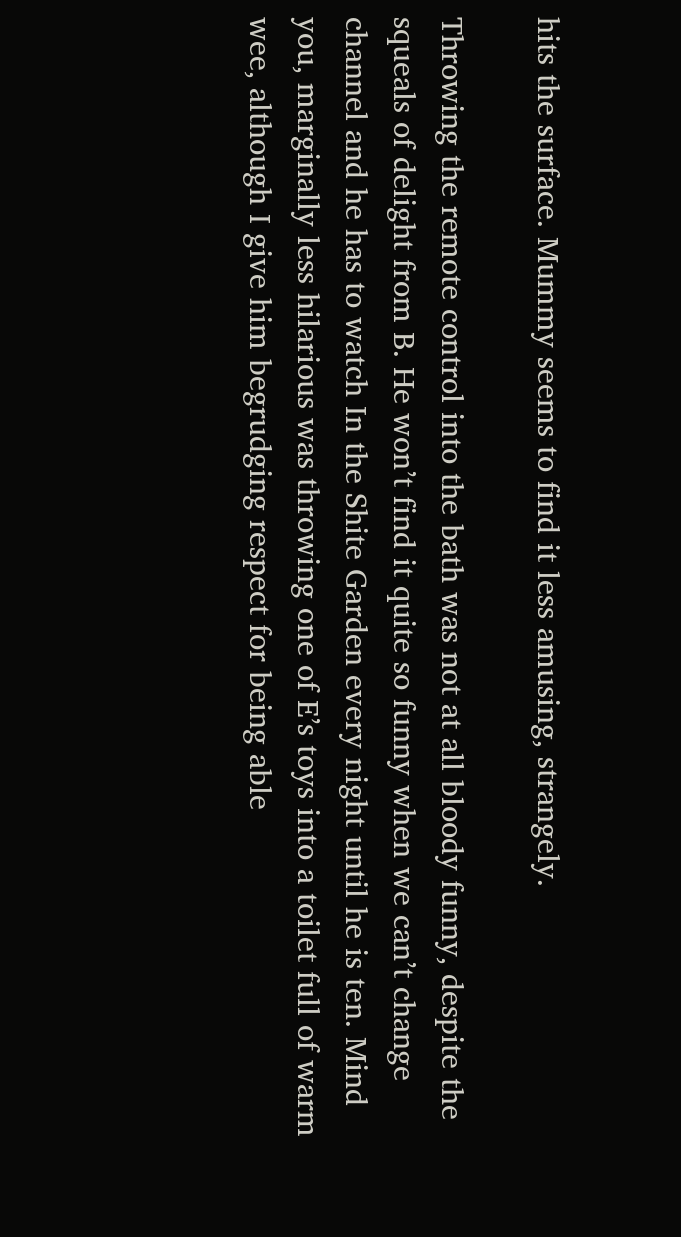hits the surface. Mummy seems to find it less amusing, strangely.

Throwing the remote control into the bath was not at all bloody funny, despite the squeals of delight from B. He won’t find it quite so funny when we can’t change channel and he has to watch In the Shite Garden every night until he is ten. Mind you, marginally less hilarious was throwing one of E’s toys into a toilet full of warm wee, although I give him begrudging respect for being able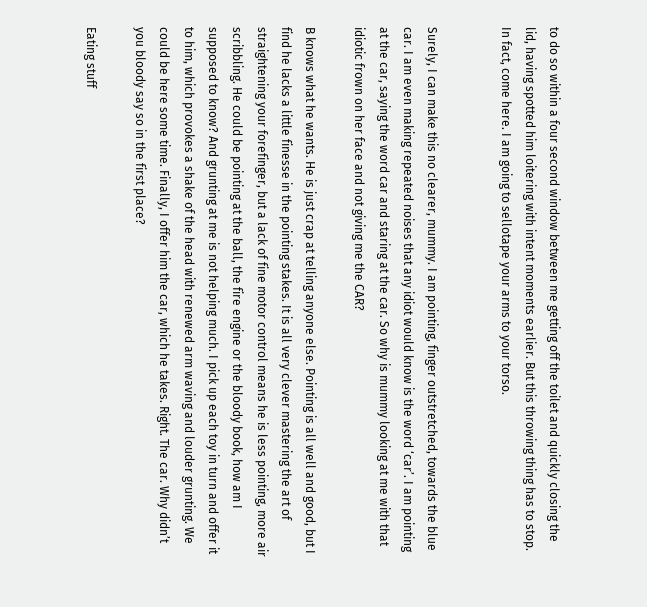to do so within a four second window between me getting off the toilet and quickly closing the lid, having spotted him loitering with intent moments earlier. But this throwing thing has to stop.  In fact, come here. I am going to sellotape your arms to your torso.


Surely, I can make this no clearer, mummy. I am pointing, finger outstretched, towards the blue car. I am even making repeated noises that any idiot would know is the word ‘car’. I am pointing at the car, saying the word car and staring at the car. So why is mummy looking at me with that idiotic frown on her face and not giving me the CAR?

B knows what he wants. He is just crap at telling anyone else. Pointing is all well and good, but I find he lacks a little finesse in the pointing stakes. It is all very clever mastering the art of straightening your forefinger, but a lack of fine motor control means he is less pointing, more air scribbling. He could be pointing at the ball, the fire engine or the bloody book, how am I supposed to know? And grunting at me is not helping much. I pick up each toy in turn and offer it to him, which provokes a shake of the head with renewed arm waving and louder grunting. We could be here some time. Finally, I offer him the car, which he takes. Right. The car. Why didn’t you bloody say so in the first place?

Eating stuff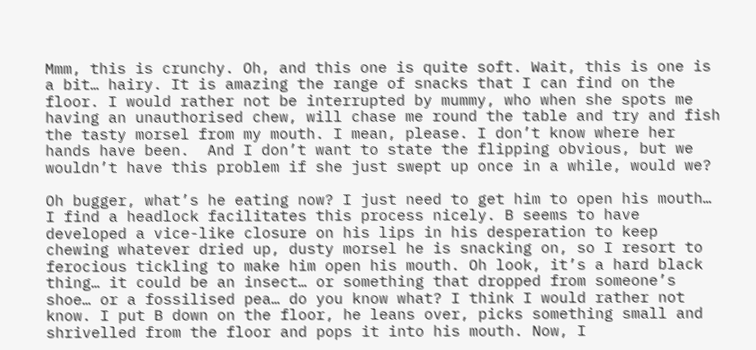Mmm, this is crunchy. Oh, and this one is quite soft. Wait, this is one is a bit… hairy. It is amazing the range of snacks that I can find on the floor. I would rather not be interrupted by mummy, who when she spots me having an unauthorised chew, will chase me round the table and try and fish the tasty morsel from my mouth. I mean, please. I don’t know where her hands have been.  And I don’t want to state the flipping obvious, but we wouldn’t have this problem if she just swept up once in a while, would we?

Oh bugger, what’s he eating now? I just need to get him to open his mouth… I find a headlock facilitates this process nicely. B seems to have developed a vice-like closure on his lips in his desperation to keep chewing whatever dried up, dusty morsel he is snacking on, so I resort to ferocious tickling to make him open his mouth. Oh look, it’s a hard black thing… it could be an insect… or something that dropped from someone’s shoe… or a fossilised pea… do you know what? I think I would rather not know. I put B down on the floor, he leans over, picks something small and shrivelled from the floor and pops it into his mouth. Now, I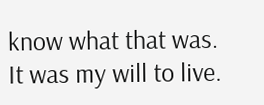know what that was. It was my will to live.